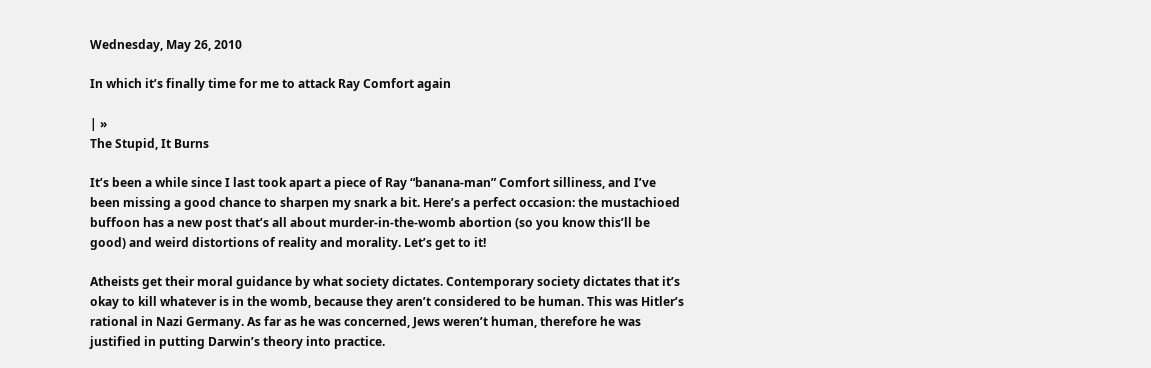Wednesday, May 26, 2010

In which it’s finally time for me to attack Ray Comfort again

| »
The Stupid, It Burns

It’s been a while since I last took apart a piece of Ray “banana-man” Comfort silliness, and I’ve been missing a good chance to sharpen my snark a bit. Here’s a perfect occasion: the mustachioed buffoon has a new post that’s all about murder-in-the-womb abortion (so you know this’ll be good) and weird distortions of reality and morality. Let’s get to it!

Atheists get their moral guidance by what society dictates. Contemporary society dictates that it’s okay to kill whatever is in the womb, because they aren’t considered to be human. This was Hitler’s rational in Nazi Germany. As far as he was concerned, Jews weren’t human, therefore he was justified in putting Darwin’s theory into practice.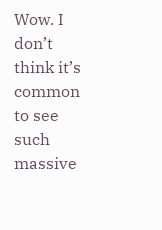Wow. I don’t think it’s common to see such massive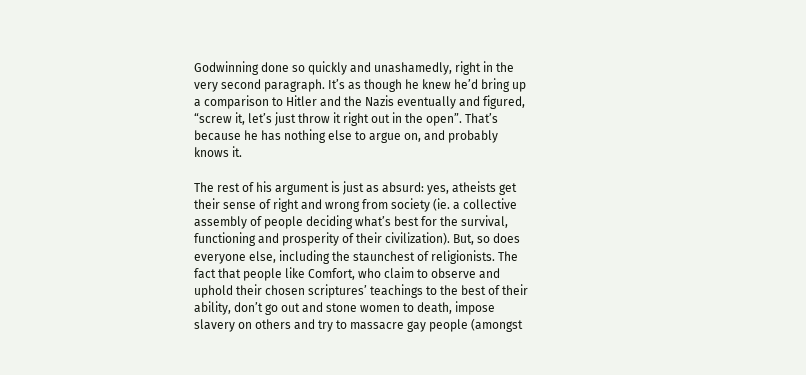Godwinning done so quickly and unashamedly, right in the very second paragraph. It’s as though he knew he’d bring up a comparison to Hitler and the Nazis eventually and figured, “screw it, let’s just throw it right out in the open”. That’s because he has nothing else to argue on, and probably knows it.

The rest of his argument is just as absurd: yes, atheists get their sense of right and wrong from society (ie. a collective assembly of people deciding what’s best for the survival, functioning and prosperity of their civilization). But, so does everyone else, including the staunchest of religionists. The fact that people like Comfort, who claim to observe and uphold their chosen scriptures’ teachings to the best of their ability, don’t go out and stone women to death, impose slavery on others and try to massacre gay people (amongst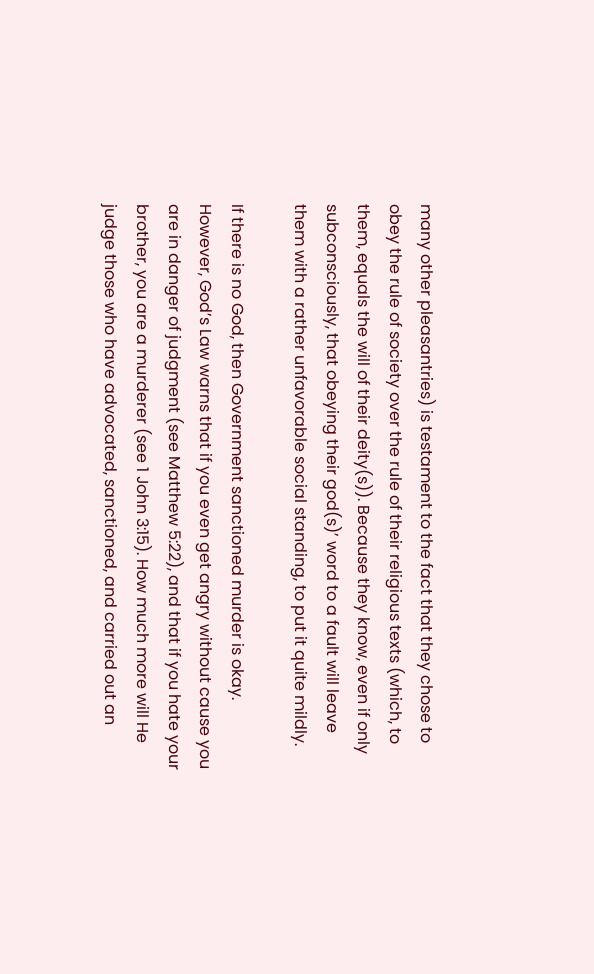many other pleasantries) is testament to the fact that they chose to obey the rule of society over the rule of their religious texts (which, to them, equals the will of their deity(s)). Because they know, even if only subconsciously, that obeying their god(s)’ word to a fault will leave them with a rather unfavorable social standing, to put it quite mildly.

If there is no God, then Government sanctioned murder is okay. However, God’s Law warns that if you even get angry without cause you are in danger of judgment (see Matthew 5:22), and that if you hate your brother, you are a murderer (see 1 John 3:15). How much more will He judge those who have advocated, sanctioned, and carried out an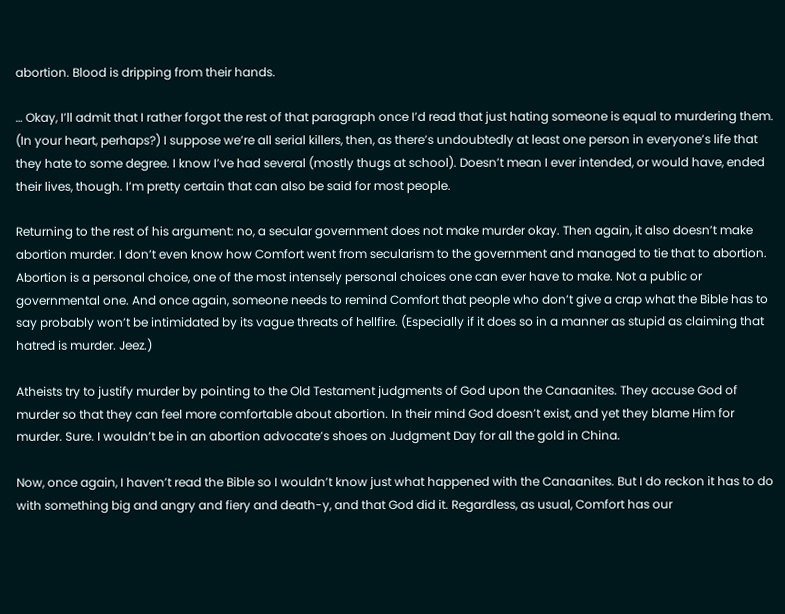abortion. Blood is dripping from their hands.

… Okay, I’ll admit that I rather forgot the rest of that paragraph once I’d read that just hating someone is equal to murdering them. (In your heart, perhaps?) I suppose we’re all serial killers, then, as there’s undoubtedly at least one person in everyone’s life that they hate to some degree. I know I’ve had several (mostly thugs at school). Doesn’t mean I ever intended, or would have, ended their lives, though. I’m pretty certain that can also be said for most people.

Returning to the rest of his argument: no, a secular government does not make murder okay. Then again, it also doesn’t make abortion murder. I don’t even know how Comfort went from secularism to the government and managed to tie that to abortion. Abortion is a personal choice, one of the most intensely personal choices one can ever have to make. Not a public or governmental one. And once again, someone needs to remind Comfort that people who don’t give a crap what the Bible has to say probably won’t be intimidated by its vague threats of hellfire. (Especially if it does so in a manner as stupid as claiming that hatred is murder. Jeez.)

Atheists try to justify murder by pointing to the Old Testament judgments of God upon the Canaanites. They accuse God of murder so that they can feel more comfortable about abortion. In their mind God doesn’t exist, and yet they blame Him for murder. Sure. I wouldn’t be in an abortion advocate’s shoes on Judgment Day for all the gold in China.

Now, once again, I haven’t read the Bible so I wouldn’t know just what happened with the Canaanites. But I do reckon it has to do with something big and angry and fiery and death-y, and that God did it. Regardless, as usual, Comfort has our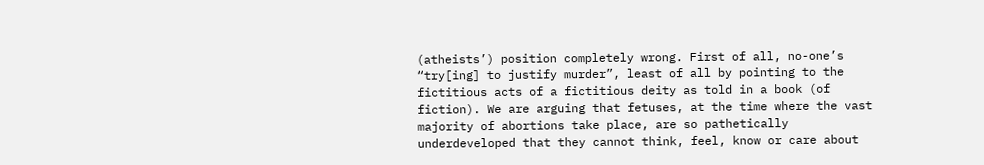(atheists’) position completely wrong. First of all, no-one’s “try[ing] to justify murder”, least of all by pointing to the fictitious acts of a fictitious deity as told in a book (of fiction). We are arguing that fetuses, at the time where the vast majority of abortions take place, are so pathetically underdeveloped that they cannot think, feel, know or care about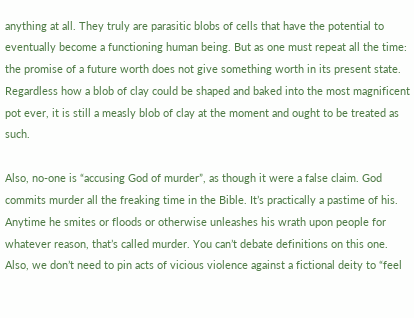anything at all. They truly are parasitic blobs of cells that have the potential to eventually become a functioning human being. But as one must repeat all the time: the promise of a future worth does not give something worth in its present state. Regardless how a blob of clay could be shaped and baked into the most magnificent pot ever, it is still a measly blob of clay at the moment and ought to be treated as such.

Also, no-one is “accusing God of murder”, as though it were a false claim. God commits murder all the freaking time in the Bible. It’s practically a pastime of his. Anytime he smites or floods or otherwise unleashes his wrath upon people for whatever reason, that’s called murder. You can’t debate definitions on this one. Also, we don’t need to pin acts of vicious violence against a fictional deity to “feel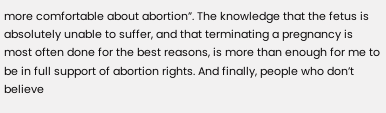more comfortable about abortion”. The knowledge that the fetus is absolutely unable to suffer, and that terminating a pregnancy is most often done for the best reasons, is more than enough for me to be in full support of abortion rights. And finally, people who don’t believe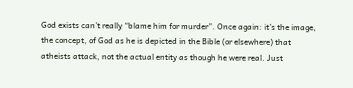God exists can’t really “blame him for murder”. Once again: it’s the image, the concept, of God as he is depicted in the Bible (or elsewhere) that atheists attack, not the actual entity as though he were real. Just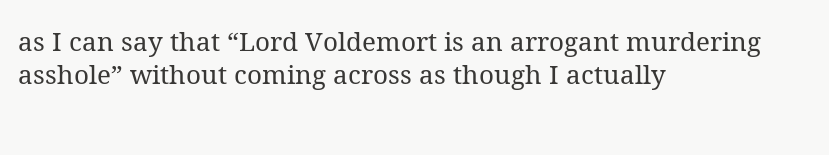as I can say that “Lord Voldemort is an arrogant murdering asshole” without coming across as though I actually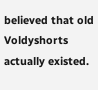believed that old Voldyshorts actually existed.